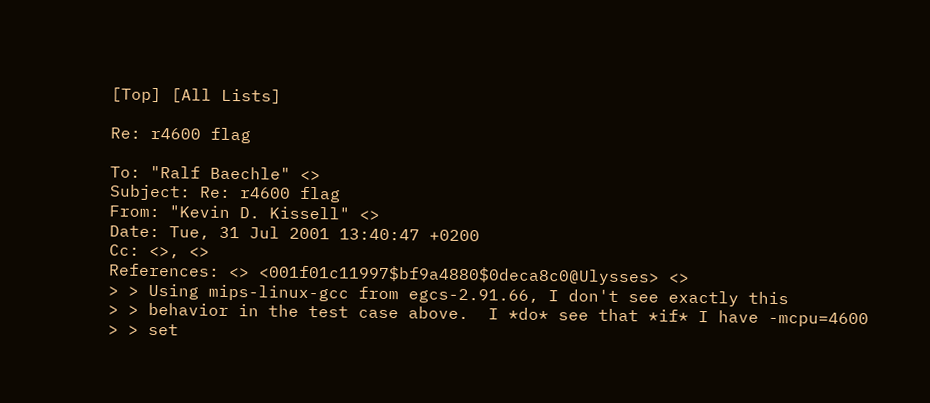[Top] [All Lists]

Re: r4600 flag

To: "Ralf Baechle" <>
Subject: Re: r4600 flag
From: "Kevin D. Kissell" <>
Date: Tue, 31 Jul 2001 13:40:47 +0200
Cc: <>, <>
References: <> <001f01c11997$bf9a4880$0deca8c0@Ulysses> <>
> > Using mips-linux-gcc from egcs-2.91.66, I don't see exactly this
> > behavior in the test case above.  I *do* see that *if* I have -mcpu=4600
> > set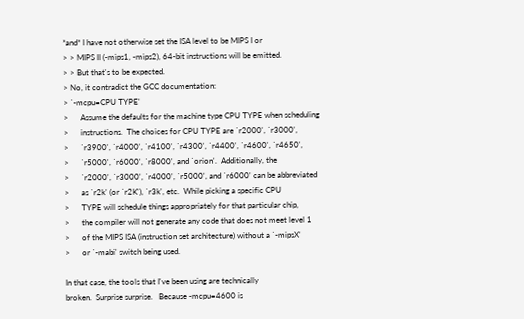*and* I have not otherwise set the ISA level to be MIPS I or
> > MIPS II (-mips1, -mips2), 64-bit instructions will be emitted.
> > But that's to be expected.
> No, it contradict the GCC documentation:
> `-mcpu=CPU TYPE'
>      Assume the defaults for the machine type CPU TYPE when scheduling
>      instructions.  The choices for CPU TYPE are `r2000', `r3000',
>      `r3900', `r4000', `r4100', `r4300', `r4400', `r4600', `r4650',
>      `r5000', `r6000', `r8000', and `orion'.  Additionally, the
>      `r2000', `r3000', `r4000', `r5000', and `r6000' can be abbreviated
>      as `r2k' (or `r2K'), `r3k', etc.  While picking a specific CPU
>      TYPE will schedule things appropriately for that particular chip,
>      the compiler will not generate any code that does not meet level 1
>      of the MIPS ISA (instruction set architecture) without a `-mipsX'
>      or `-mabi' switch being used.

In that case, the tools that I've been using are technically
broken.  Surprise surprise.   Because -mcpu=4600 is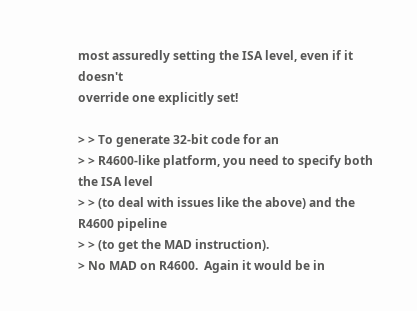most assuredly setting the ISA level, even if it doesn't
override one explicitly set!

> > To generate 32-bit code for an
> > R4600-like platform, you need to specify both the ISA level
> > (to deal with issues like the above) and the R4600 pipeline
> > (to get the MAD instruction).
> No MAD on R4600.  Again it would be in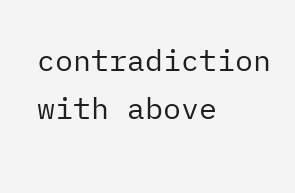contradiction with above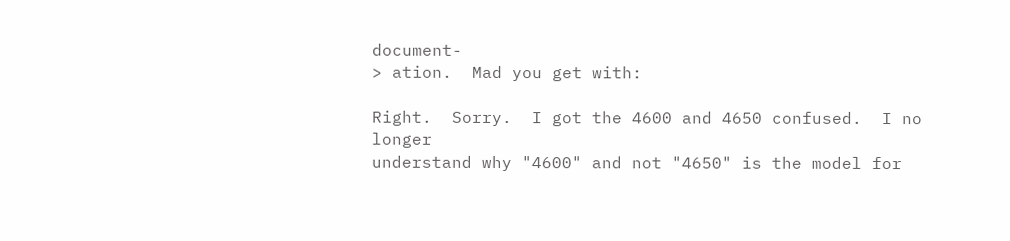document-
> ation.  Mad you get with:

Right.  Sorry.  I got the 4600 and 4650 confused.  I no longer
understand why "4600" and not "4650" is the model for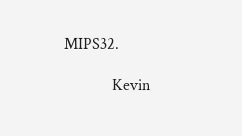MIPS32.

            Kevin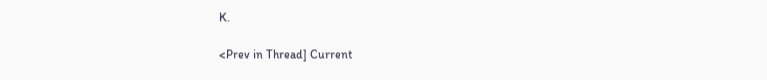K.

<Prev in Thread] Current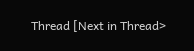Thread [Next in Thread>